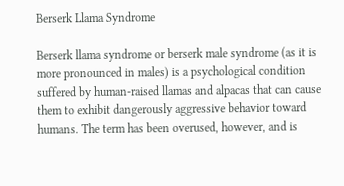Berserk Llama Syndrome

Berserk llama syndrome or berserk male syndrome (as it is more pronounced in males) is a psychological condition suffered by human-raised llamas and alpacas that can cause them to exhibit dangerously aggressive behavior toward humans. The term has been overused, however, and is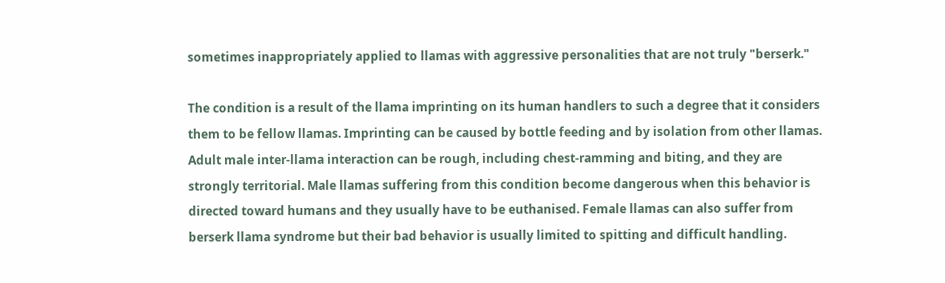sometimes inappropriately applied to llamas with aggressive personalities that are not truly "berserk."

The condition is a result of the llama imprinting on its human handlers to such a degree that it considers them to be fellow llamas. Imprinting can be caused by bottle feeding and by isolation from other llamas. Adult male inter-llama interaction can be rough, including chest-ramming and biting, and they are strongly territorial. Male llamas suffering from this condition become dangerous when this behavior is directed toward humans and they usually have to be euthanised. Female llamas can also suffer from berserk llama syndrome but their bad behavior is usually limited to spitting and difficult handling.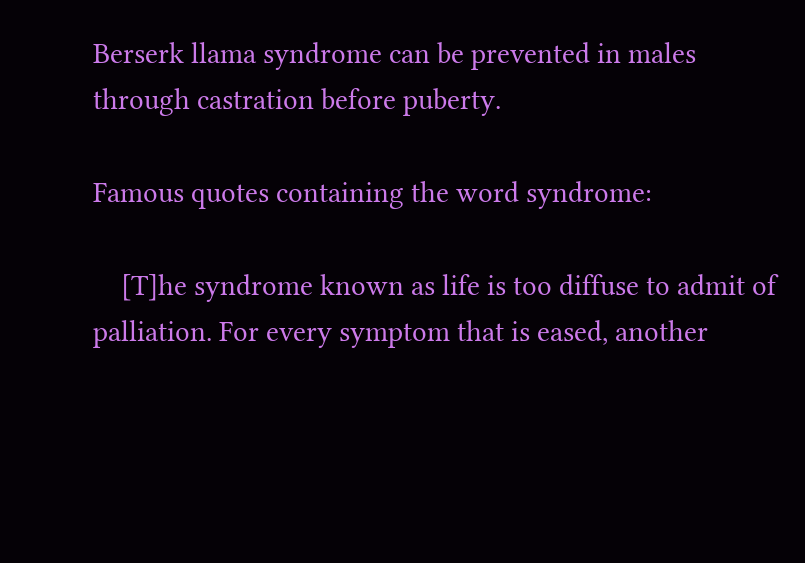Berserk llama syndrome can be prevented in males through castration before puberty.

Famous quotes containing the word syndrome:

    [T]he syndrome known as life is too diffuse to admit of palliation. For every symptom that is eased, another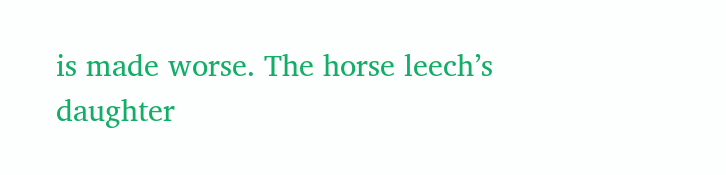is made worse. The horse leech’s daughter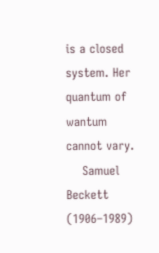is a closed system. Her quantum of wantum cannot vary.
    Samuel Beckett (1906–1989)